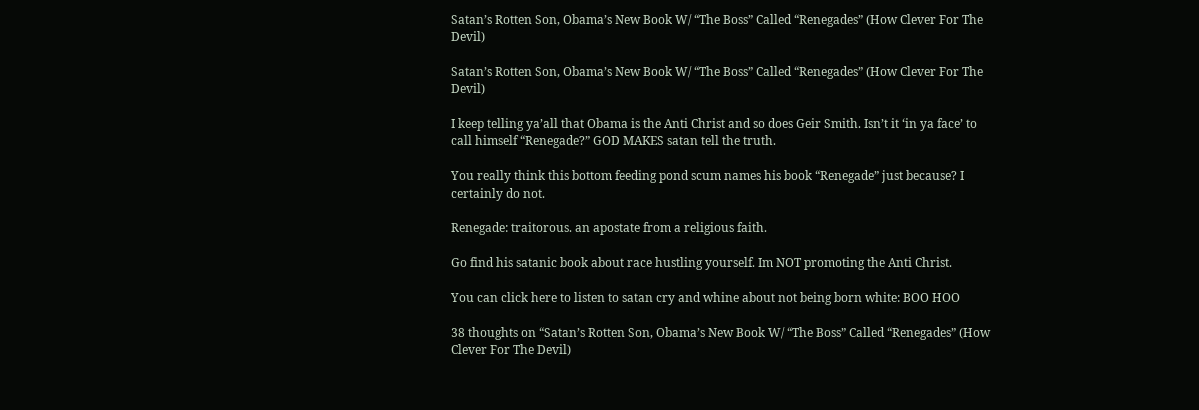Satan’s Rotten Son, Obama’s New Book W/ “The Boss” Called “Renegades” (How Clever For The Devil)

Satan’s Rotten Son, Obama’s New Book W/ “The Boss” Called “Renegades” (How Clever For The Devil)

I keep telling ya’all that Obama is the Anti Christ and so does Geir Smith. Isn’t it ‘in ya face’ to call himself “Renegade?” GOD MAKES satan tell the truth.

You really think this bottom feeding pond scum names his book “Renegade” just because? I certainly do not.

Renegade: traitorous. an apostate from a religious faith.

Go find his satanic book about race hustling yourself. Im NOT promoting the Anti Christ.

You can click here to listen to satan cry and whine about not being born white: BOO HOO

38 thoughts on “Satan’s Rotten Son, Obama’s New Book W/ “The Boss” Called “Renegades” (How Clever For The Devil)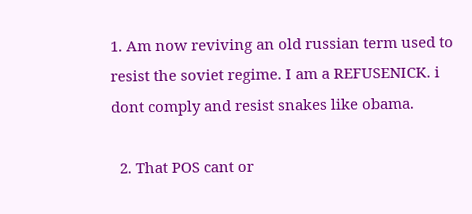1. Am now reviving an old russian term used to resist the soviet regime. I am a REFUSENICK. i dont comply and resist snakes like obama.

  2. That POS cant or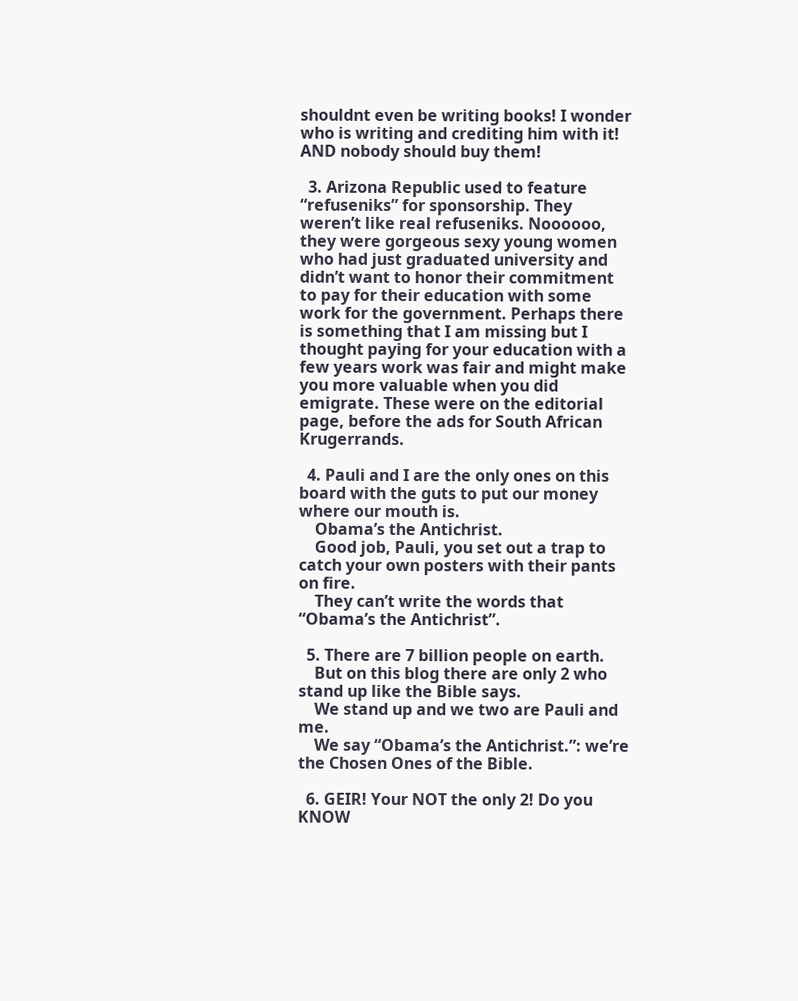shouldnt even be writing books! I wonder who is writing and crediting him with it! AND nobody should buy them!

  3. Arizona Republic used to feature “refuseniks” for sponsorship. They weren’t like real refuseniks. Noooooo, they were gorgeous sexy young women who had just graduated university and didn’t want to honor their commitment to pay for their education with some work for the government. Perhaps there is something that I am missing but I thought paying for your education with a few years work was fair and might make you more valuable when you did emigrate. These were on the editorial page, before the ads for South African Krugerrands.

  4. Pauli and I are the only ones on this board with the guts to put our money where our mouth is.
    Obama’s the Antichrist.
    Good job, Pauli, you set out a trap to catch your own posters with their pants on fire.
    They can’t write the words that “Obama’s the Antichrist”.

  5. There are 7 billion people on earth.
    But on this blog there are only 2 who stand up like the Bible says.
    We stand up and we two are Pauli and me.
    We say “Obama’s the Antichrist.”: we’re the Chosen Ones of the Bible.

  6. GEIR! Your NOT the only 2! Do you KNOW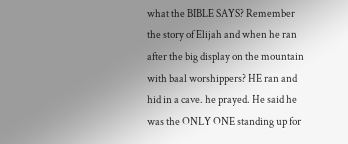what the BIBLE SAYS? Remember the story of Elijah and when he ran after the big display on the mountain with baal worshippers? HE ran and hid in a cave. he prayed. He said he was the ONLY ONE standing up for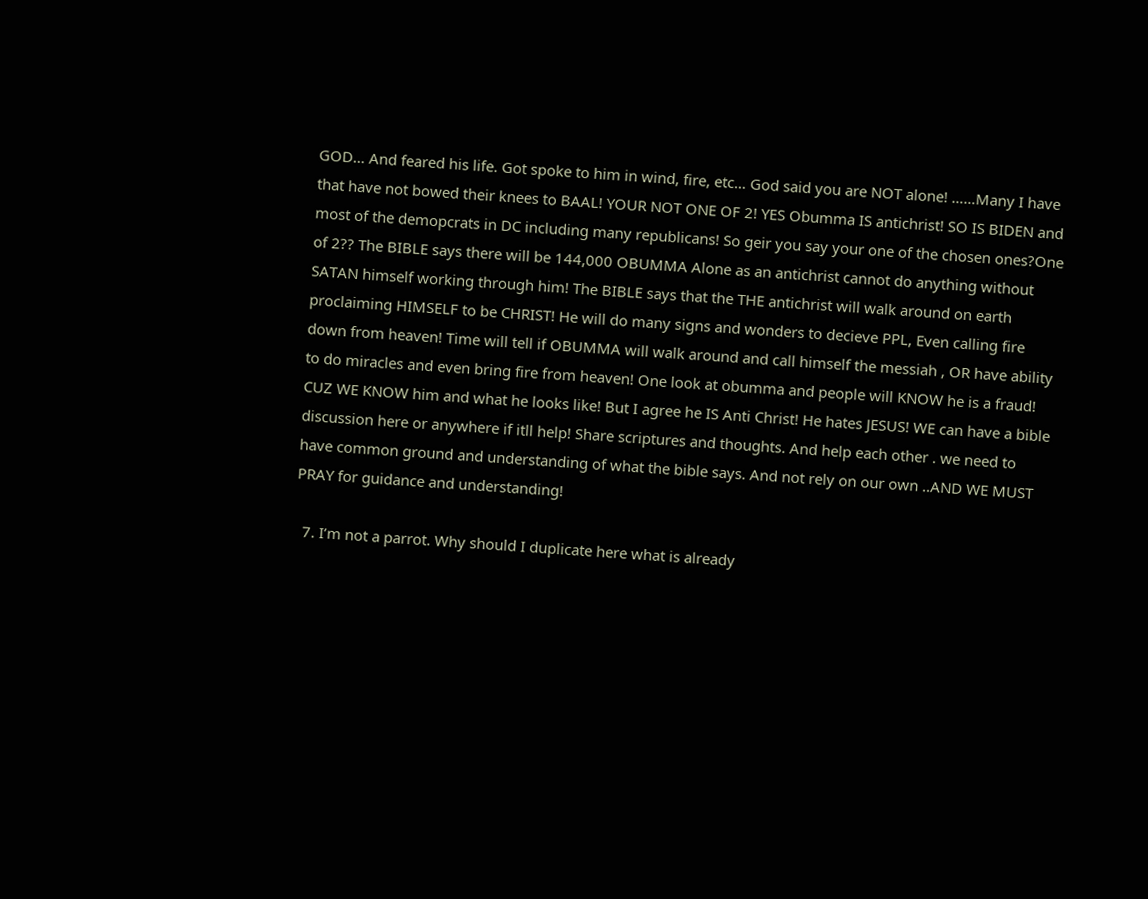GOD… And feared his life. Got spoke to him in wind, fire, etc… God said you are NOT alone! ……Many I have that have not bowed their knees to BAAL! YOUR NOT ONE OF 2! YES Obumma IS antichrist! SO IS BIDEN and most of the demopcrats in DC including many republicans! So geir you say your one of the chosen ones?One of 2?? The BIBLE says there will be 144,000 OBUMMA Alone as an antichrist cannot do anything without SATAN himself working through him! The BIBLE says that the THE antichrist will walk around on earth proclaiming HIMSELF to be CHRIST! He will do many signs and wonders to decieve PPL, Even calling fire down from heaven! Time will tell if OBUMMA will walk around and call himself the messiah , OR have ability to do miracles and even bring fire from heaven! One look at obumma and people will KNOW he is a fraud! CUZ WE KNOW him and what he looks like! But I agree he IS Anti Christ! He hates JESUS! WE can have a bible discussion here or anywhere if itll help! Share scriptures and thoughts. And help each other . we need to have common ground and understanding of what the bible says. And not rely on our own ..AND WE MUST PRAY for guidance and understanding!

  7. I’m not a parrot. Why should I duplicate here what is already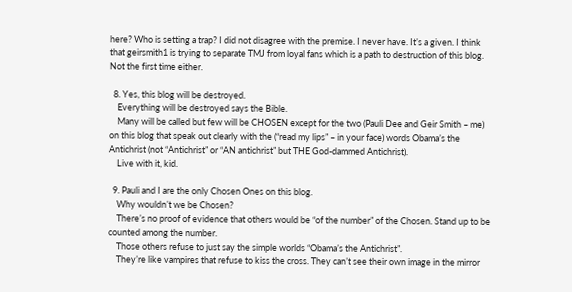here? Who is setting a trap? I did not disagree with the premise. I never have. It’s a given. I think that geirsmith1 is trying to separate TMJ from loyal fans which is a path to destruction of this blog. Not the first time either.

  8. Yes, this blog will be destroyed.
    Everything will be destroyed says the Bible.
    Many will be called but few will be CHOSEN except for the two (Pauli Dee and Geir Smith – me) on this blog that speak out clearly with the (“read my lips” – in your face) words Obama’s the Antichrist (not “Antichrist” or “AN antichrist” but THE God-dammed Antichrist).
    Live with it, kid.

  9. Pauli and I are the only Chosen Ones on this blog.
    Why wouldn’t we be Chosen?
    There’s no proof of evidence that others would be “of the number” of the Chosen. Stand up to be counted among the number.
    Those others refuse to just say the simple worlds “Obama’s the Antichrist”.
    They’re like vampires that refuse to kiss the cross. They can’t see their own image in the mirror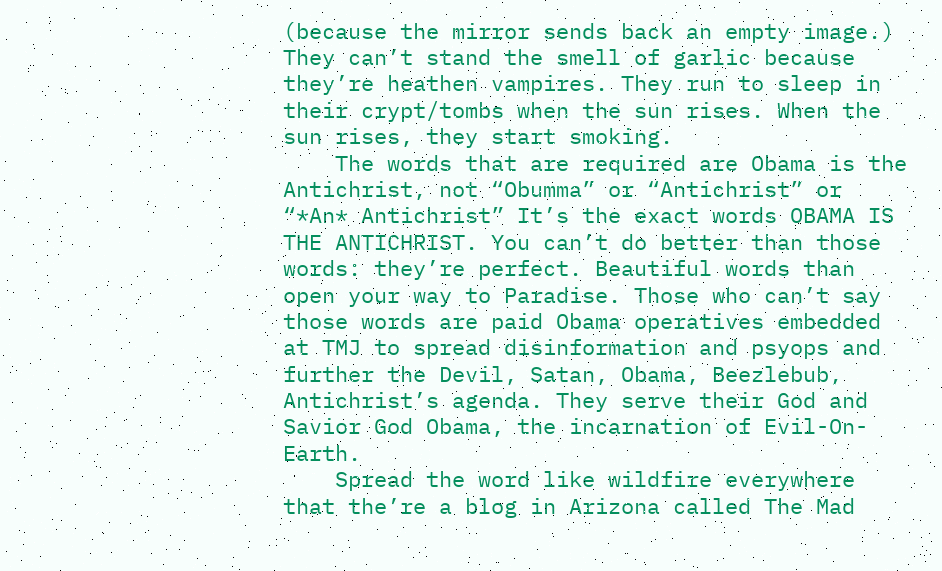(because the mirror sends back an empty image.) They can’t stand the smell of garlic because they’re heathen vampires. They run to sleep in their crypt/tombs when the sun rises. When the sun rises, they start smoking.
    The words that are required are Obama is the Antichrist, not “Obumma” or “Antichrist” or “*An* Antichrist” It’s the exact words OBAMA IS THE ANTICHRIST. You can’t do better than those words: they’re perfect. Beautiful words than open your way to Paradise. Those who can’t say those words are paid Obama operatives embedded at TMJ to spread disinformation and psyops and further the Devil, Satan, Obama, Beezlebub, Antichrist’s agenda. They serve their God and Savior God Obama, the incarnation of Evil-On-Earth.
    Spread the word like wildfire everywhere that the’re a blog in Arizona called The Mad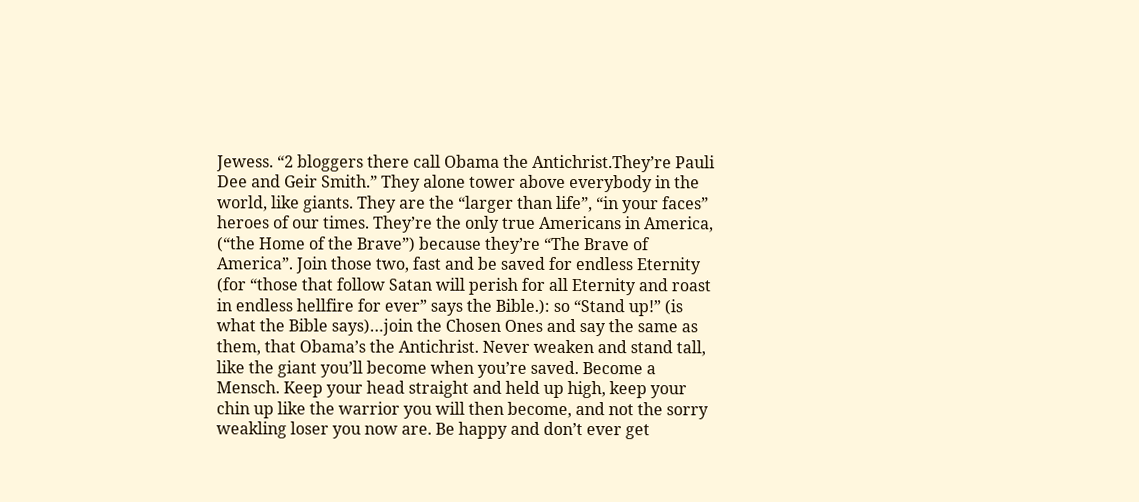Jewess. “2 bloggers there call Obama the Antichrist.They’re Pauli Dee and Geir Smith.” They alone tower above everybody in the world, like giants. They are the “larger than life”, “in your faces” heroes of our times. They’re the only true Americans in America, (“the Home of the Brave”) because they’re “The Brave of America”. Join those two, fast and be saved for endless Eternity (for “those that follow Satan will perish for all Eternity and roast in endless hellfire for ever” says the Bible.): so “Stand up!” (is what the Bible says)…join the Chosen Ones and say the same as them, that Obama’s the Antichrist. Never weaken and stand tall, like the giant you’ll become when you’re saved. Become a Mensch. Keep your head straight and held up high, keep your chin up like the warrior you will then become, and not the sorry weakling loser you now are. Be happy and don’t ever get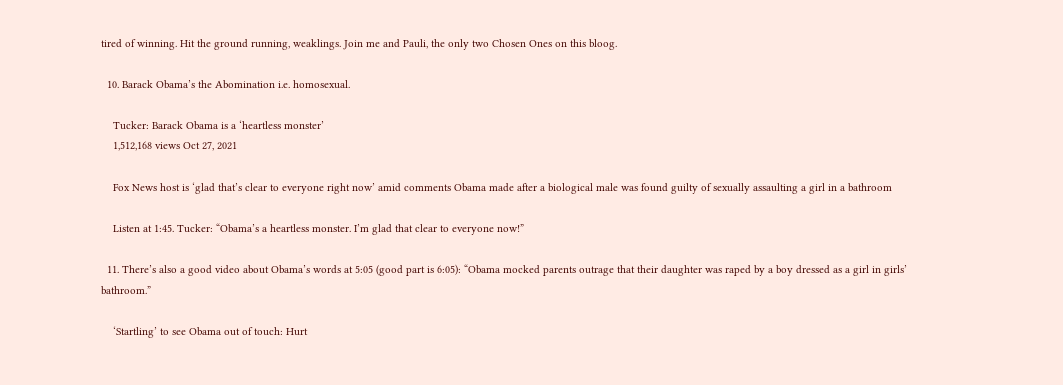tired of winning. Hit the ground running, weaklings. Join me and Pauli, the only two Chosen Ones on this bloog.

  10. Barack Obama’s the Abomination i.e. homosexual.

    Tucker: Barack Obama is a ‘heartless monster’
    1,512,168 views Oct 27, 2021

    Fox News host is ‘glad that’s clear to everyone right now’ amid comments Obama made after a biological male was found guilty of sexually assaulting a girl in a bathroom

    Listen at 1:45. Tucker: “Obama’s a heartless monster. I’m glad that clear to everyone now!”

  11. There’s also a good video about Obama’s words at 5:05 (good part is 6:05): “Obama mocked parents outrage that their daughter was raped by a boy dressed as a girl in girls’ bathroom.”

    ‘Startling’ to see Obama out of touch: Hurt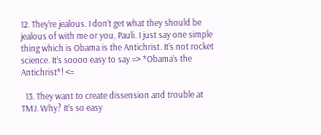12. They’re jealous. I don’t get what they should be jealous of with me or you, Pauli. I just say one simple thing which is Obama is the Antichrist. It’s not rocket science. It’s soooo easy to say => *Obama’s the Antichrist*! <=

  13. They want to create dissension and trouble at TMJ. Why? It’s so easy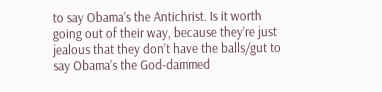to say Obama’s the Antichrist. Is it worth going out of their way, because they’re just jealous that they don’t have the balls/gut to say Obama’s the God-dammed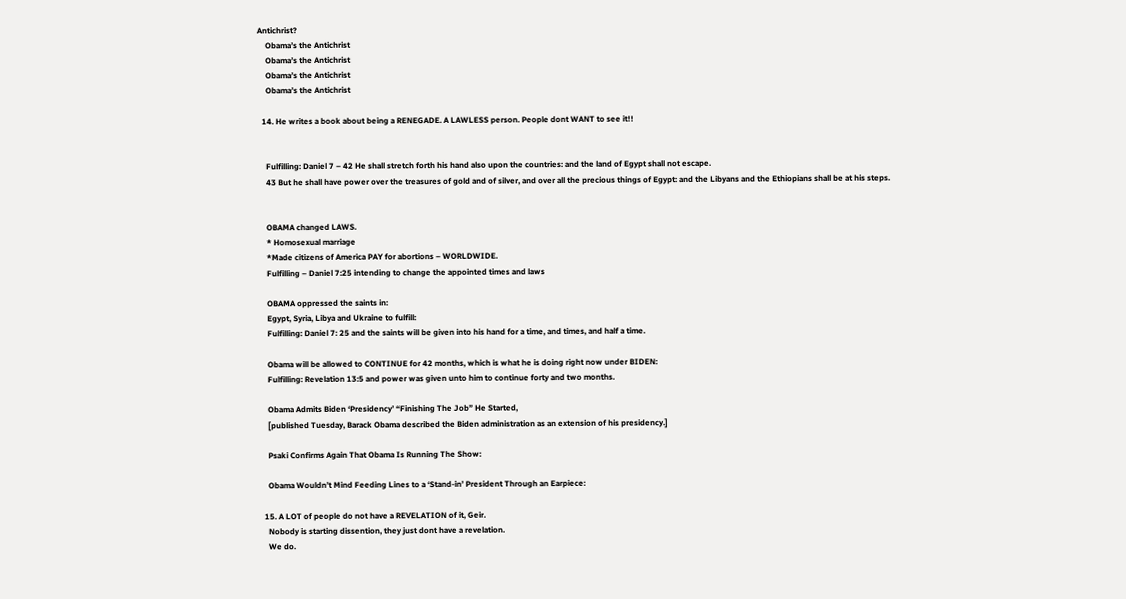Antichrist?
    Obama’s the Antichrist
    Obama’s the Antichrist
    Obama’s the Antichrist
    Obama’s the Antichrist

  14. He writes a book about being a RENEGADE. A LAWLESS person. People dont WANT to see it!!


    Fulfilling: Daniel 7 – 42 He shall stretch forth his hand also upon the countries: and the land of Egypt shall not escape.
    43 But he shall have power over the treasures of gold and of silver, and over all the precious things of Egypt: and the Libyans and the Ethiopians shall be at his steps.


    OBAMA changed LAWS.
    * Homosexual marriage
    *Made citizens of America PAY for abortions – WORLDWIDE.
    Fulfilling – Daniel 7:25 intending to change the appointed times and laws

    OBAMA oppressed the saints in:
    Egypt, Syria, Libya and Ukraine to fulfill:
    Fulfilling: Daniel 7: 25 and the saints will be given into his hand for a time, and times, and half a time.

    Obama will be allowed to CONTINUE for 42 months, which is what he is doing right now under BIDEN:
    Fulfilling: Revelation 13:5 and power was given unto him to continue forty and two months.

    Obama Admits Biden ‘Presidency’ “Finishing The Job” He Started,
    [published Tuesday, Barack Obama described the Biden administration as an extension of his presidency.]

    Psaki Confirms Again That Obama Is Running The Show:

    Obama Wouldn’t Mind Feeding Lines to a ‘Stand-in’ President Through an Earpiece:

  15. A LOT of people do not have a REVELATION of it, Geir.
    Nobody is starting dissention, they just dont have a revelation.
    We do.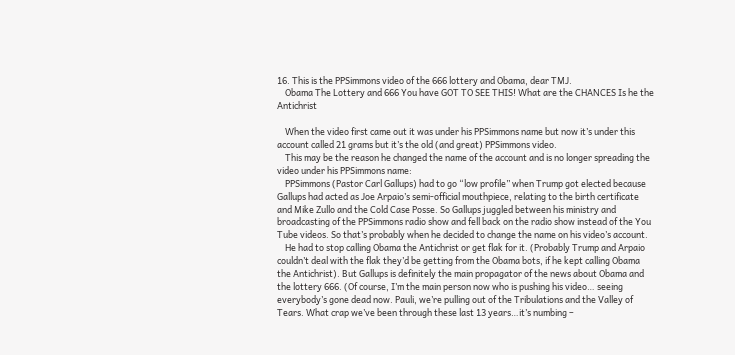16. This is the PPSimmons video of the 666 lottery and Obama, dear TMJ.
    Obama The Lottery and 666 You have GOT TO SEE THIS! What are the CHANCES Is he the Antichrist

    When the video first came out it was under his PPSimmons name but now it’s under this account called 21 grams but it’s the old (and great) PPSimmons video.
    This may be the reason he changed the name of the account and is no longer spreading the video under his PPSimmons name:
    PPSimmons (Pastor Carl Gallups) had to go “low profile” when Trump got elected because Gallups had acted as Joe Arpaio’s semi-official mouthpiece, relating to the birth certificate and Mike Zullo and the Cold Case Posse. So Gallups juggled between his ministry and broadcasting of the PPSimmons radio show and fell back on the radio show instead of the You Tube videos. So that’s probably when he decided to change the name on his video’s account.
    He had to stop calling Obama the Antichrist or get flak for it. (Probably Trump and Arpaio couldn’t deal with the flak they’d be getting from the Obama bots, if he kept calling Obama the Antichrist). But Gallups is definitely the main propagator of the news about Obama and the lottery 666. (Of course, I’m the main person now who is pushing his video… seeing everybody’s gone dead now. Pauli, we’re pulling out of the Tribulations and the Valley of Tears. What crap we’ve been through these last 13 years…it’s numbing –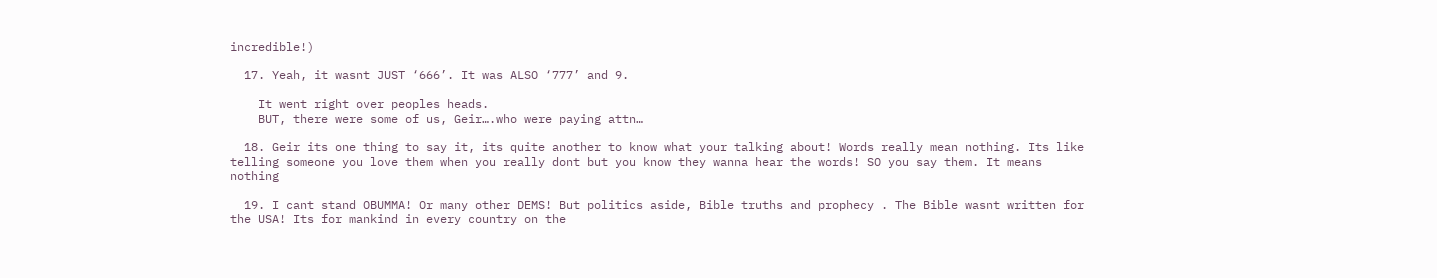incredible!)

  17. Yeah, it wasnt JUST ‘666’. It was ALSO ‘777’ and 9.

    It went right over peoples heads.
    BUT, there were some of us, Geir….who were paying attn…

  18. Geir its one thing to say it, its quite another to know what your talking about! Words really mean nothing. Its like telling someone you love them when you really dont but you know they wanna hear the words! SO you say them. It means nothing

  19. I cant stand OBUMMA! Or many other DEMS! But politics aside, Bible truths and prophecy . The Bible wasnt written for the USA! Its for mankind in every country on the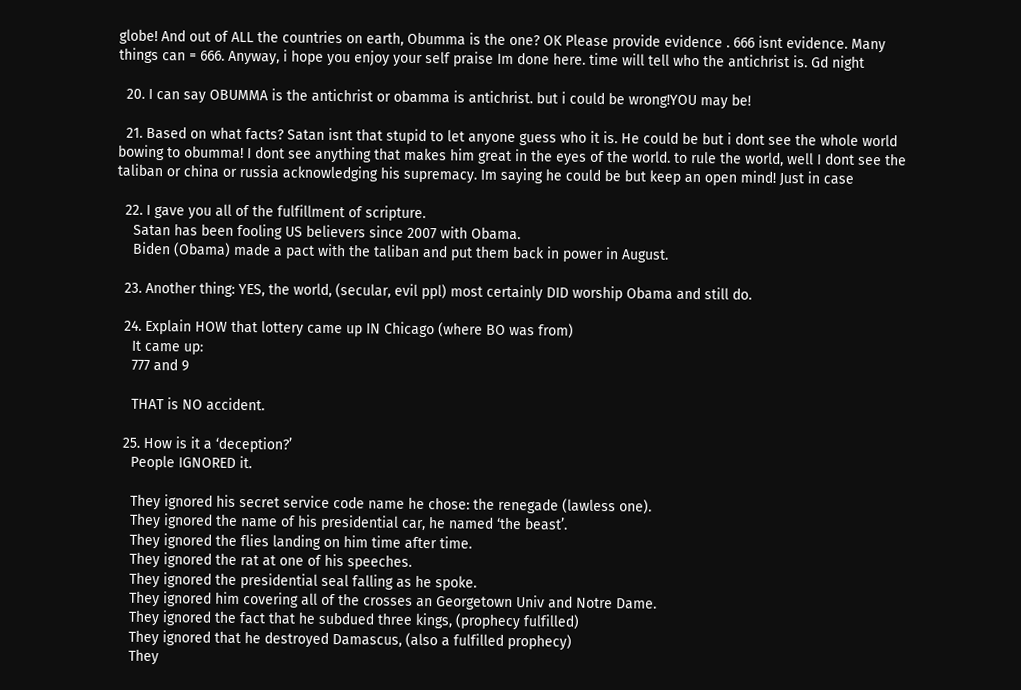globe! And out of ALL the countries on earth, Obumma is the one? OK Please provide evidence . 666 isnt evidence. Many things can = 666. Anyway, i hope you enjoy your self praise Im done here. time will tell who the antichrist is. Gd night

  20. I can say OBUMMA is the antichrist or obamma is antichrist. but i could be wrong!YOU may be!

  21. Based on what facts? Satan isnt that stupid to let anyone guess who it is. He could be but i dont see the whole world bowing to obumma! I dont see anything that makes him great in the eyes of the world. to rule the world, well I dont see the taliban or china or russia acknowledging his supremacy. Im saying he could be but keep an open mind! Just in case

  22. I gave you all of the fulfillment of scripture.
    Satan has been fooling US believers since 2007 with Obama.
    Biden (Obama) made a pact with the taliban and put them back in power in August.

  23. Another thing: YES, the world, (secular, evil ppl) most certainly DID worship Obama and still do.

  24. Explain HOW that lottery came up IN Chicago (where BO was from)
    It came up:
    777 and 9

    THAT is NO accident.

  25. How is it a ‘deception?’
    People IGNORED it.

    They ignored his secret service code name he chose: the renegade (lawless one).
    They ignored the name of his presidential car, he named ‘the beast’.
    They ignored the flies landing on him time after time.
    They ignored the rat at one of his speeches.
    They ignored the presidential seal falling as he spoke.
    They ignored him covering all of the crosses an Georgetown Univ and Notre Dame.
    They ignored the fact that he subdued three kings, (prophecy fulfilled)
    They ignored that he destroyed Damascus, (also a fulfilled prophecy)
    They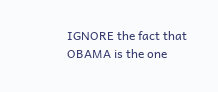IGNORE the fact that OBAMA is the one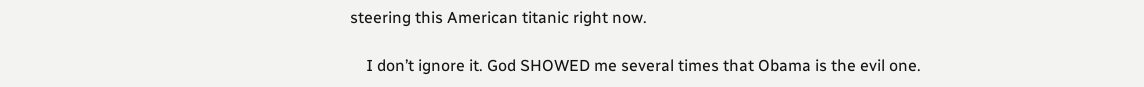steering this American titanic right now.

    I don’t ignore it. God SHOWED me several times that Obama is the evil one.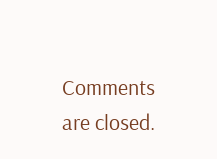Comments are closed.